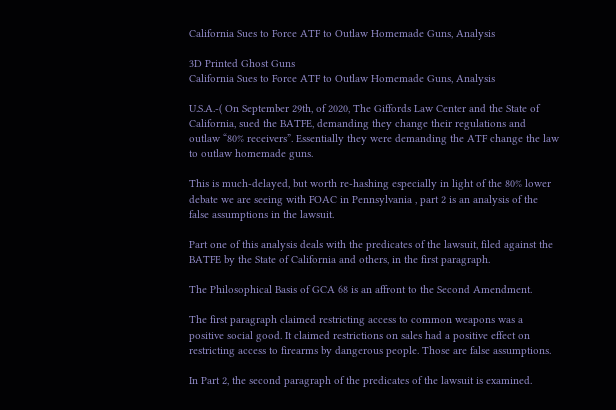California Sues to Force ATF to Outlaw Homemade Guns, Analysis

3D Printed Ghost Guns
California Sues to Force ATF to Outlaw Homemade Guns, Analysis

U.S.A.-( On September 29th, of 2020, The Giffords Law Center and the State of California, sued the BATFE, demanding they change their regulations and outlaw “80% receivers”. Essentially they were demanding the ATF change the law to outlaw homemade guns.

This is much-delayed, but worth re-hashing especially in light of the 80% lower debate we are seeing with FOAC in Pennsylvania , part 2 is an analysis of the false assumptions in the lawsuit.

Part one of this analysis deals with the predicates of the lawsuit, filed against the BATFE by the State of California and others, in the first paragraph.

The Philosophical Basis of GCA 68 is an affront to the Second Amendment.

The first paragraph claimed restricting access to common weapons was a positive social good. It claimed restrictions on sales had a positive effect on restricting access to firearms by dangerous people. Those are false assumptions.

In Part 2, the second paragraph of the predicates of the lawsuit is examined.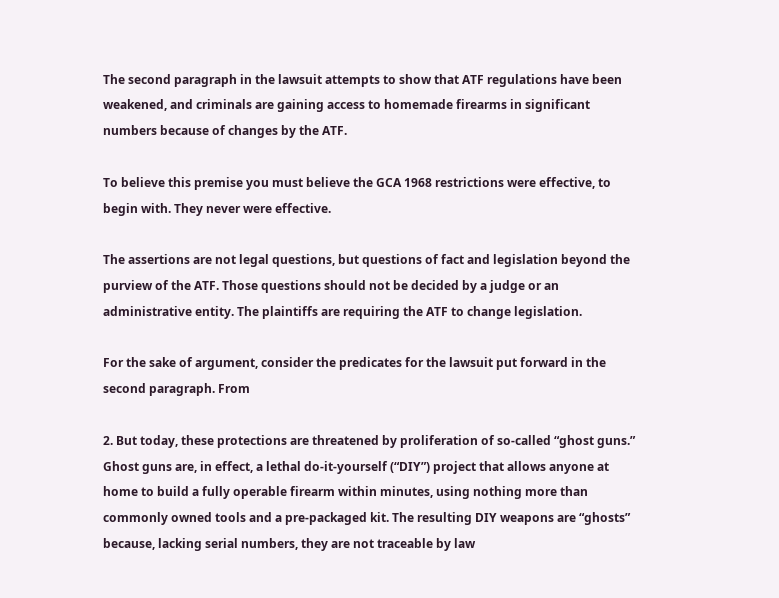The second paragraph in the lawsuit attempts to show that ATF regulations have been weakened, and criminals are gaining access to homemade firearms in significant numbers because of changes by the ATF.

To believe this premise you must believe the GCA 1968 restrictions were effective, to begin with. They never were effective.

The assertions are not legal questions, but questions of fact and legislation beyond the purview of the ATF. Those questions should not be decided by a judge or an administrative entity. The plaintiffs are requiring the ATF to change legislation.

For the sake of argument, consider the predicates for the lawsuit put forward in the second paragraph. From

2. But today, these protections are threatened by proliferation of so-called “ghost guns.” Ghost guns are, in effect, a lethal do-it-yourself (“DIY”) project that allows anyone at home to build a fully operable firearm within minutes, using nothing more than commonly owned tools and a pre-packaged kit. The resulting DIY weapons are “ghosts” because, lacking serial numbers, they are not traceable by law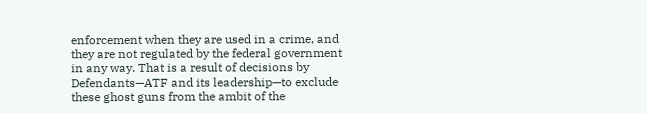enforcement when they are used in a crime, and they are not regulated by the federal government in any way. That is a result of decisions by Defendants—ATF and its leadership—to exclude these ghost guns from the ambit of the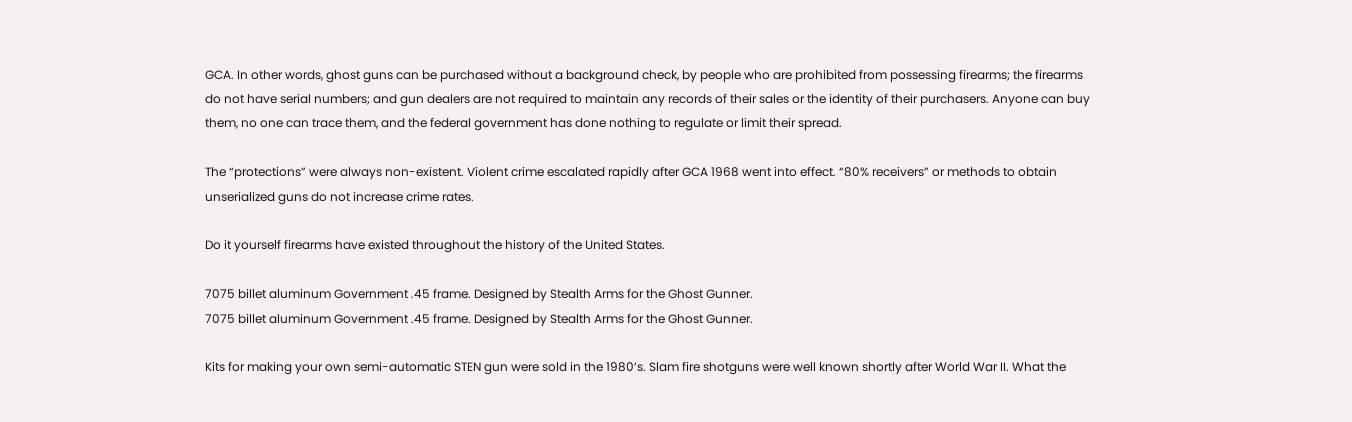GCA. In other words, ghost guns can be purchased without a background check, by people who are prohibited from possessing firearms; the firearms do not have serial numbers; and gun dealers are not required to maintain any records of their sales or the identity of their purchasers. Anyone can buy them, no one can trace them, and the federal government has done nothing to regulate or limit their spread.

The “protections” were always non-existent. Violent crime escalated rapidly after GCA 1968 went into effect. “80% receivers” or methods to obtain unserialized guns do not increase crime rates.

Do it yourself firearms have existed throughout the history of the United States.

7075 billet aluminum Government .45 frame. Designed by Stealth Arms for the Ghost Gunner.
7075 billet aluminum Government .45 frame. Designed by Stealth Arms for the Ghost Gunner.

Kits for making your own semi-automatic STEN gun were sold in the 1980’s. Slam fire shotguns were well known shortly after World War II. What the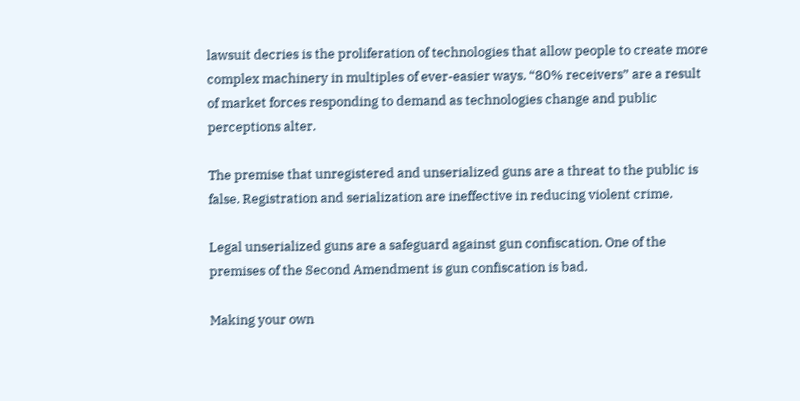lawsuit decries is the proliferation of technologies that allow people to create more complex machinery in multiples of ever-easier ways. “80% receivers” are a result of market forces responding to demand as technologies change and public perceptions alter.

The premise that unregistered and unserialized guns are a threat to the public is false. Registration and serialization are ineffective in reducing violent crime.

Legal unserialized guns are a safeguard against gun confiscation. One of the premises of the Second Amendment is gun confiscation is bad.

Making your own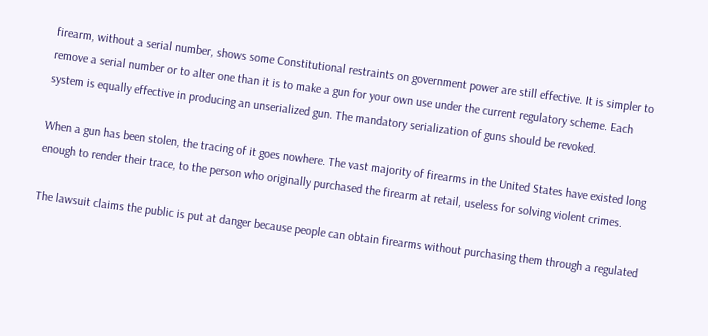firearm, without a serial number, shows some Constitutional restraints on government power are still effective. It is simpler to remove a serial number or to alter one than it is to make a gun for your own use under the current regulatory scheme. Each system is equally effective in producing an unserialized gun. The mandatory serialization of guns should be revoked.

When a gun has been stolen, the tracing of it goes nowhere. The vast majority of firearms in the United States have existed long enough to render their trace, to the person who originally purchased the firearm at retail, useless for solving violent crimes.

The lawsuit claims the public is put at danger because people can obtain firearms without purchasing them through a regulated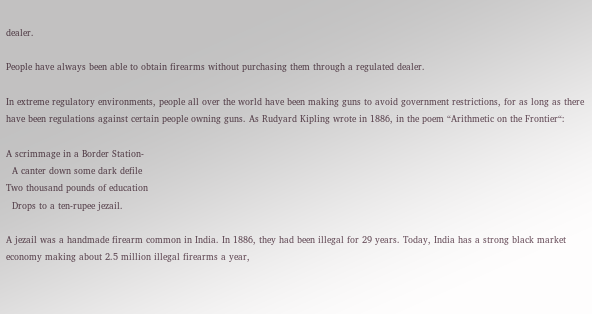dealer.

People have always been able to obtain firearms without purchasing them through a regulated dealer.

In extreme regulatory environments, people all over the world have been making guns to avoid government restrictions, for as long as there have been regulations against certain people owning guns. As Rudyard Kipling wrote in 1886, in the poem “Arithmetic on the Frontier“:

A scrimmage in a Border Station-
  A canter down some dark defile
Two thousand pounds of education
  Drops to a ten-rupee jezail.

A jezail was a handmade firearm common in India. In 1886, they had been illegal for 29 years. Today, India has a strong black market economy making about 2.5 million illegal firearms a year,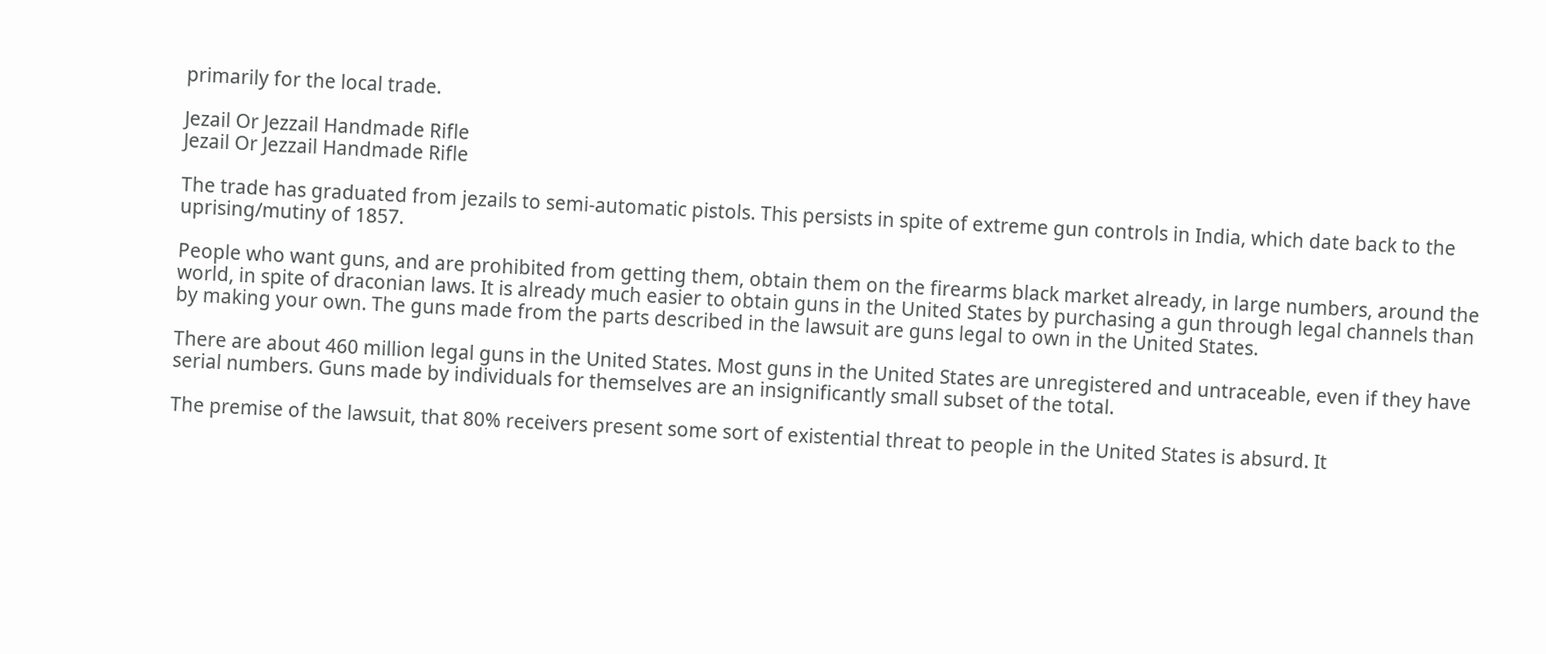primarily for the local trade.

Jezail Or Jezzail Handmade Rifle
Jezail Or Jezzail Handmade Rifle

The trade has graduated from jezails to semi-automatic pistols. This persists in spite of extreme gun controls in India, which date back to the uprising/mutiny of 1857.

People who want guns, and are prohibited from getting them, obtain them on the firearms black market already, in large numbers, around the world, in spite of draconian laws. It is already much easier to obtain guns in the United States by purchasing a gun through legal channels than by making your own. The guns made from the parts described in the lawsuit are guns legal to own in the United States.

There are about 460 million legal guns in the United States. Most guns in the United States are unregistered and untraceable, even if they have serial numbers. Guns made by individuals for themselves are an insignificantly small subset of the total.

The premise of the lawsuit, that 80% receivers present some sort of existential threat to people in the United States is absurd. It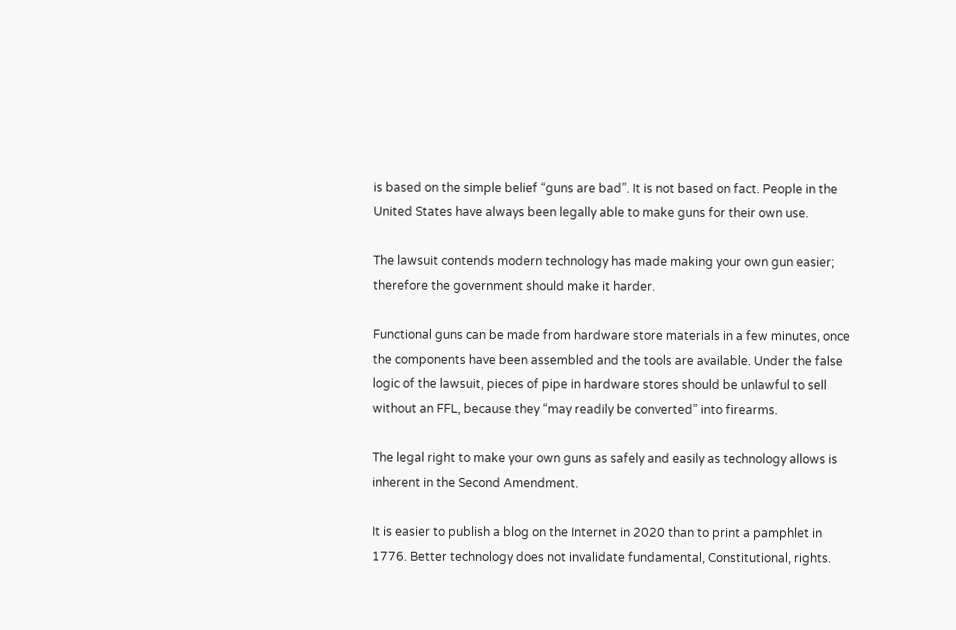is based on the simple belief “guns are bad”. It is not based on fact. People in the United States have always been legally able to make guns for their own use.

The lawsuit contends modern technology has made making your own gun easier; therefore the government should make it harder.

Functional guns can be made from hardware store materials in a few minutes, once the components have been assembled and the tools are available. Under the false logic of the lawsuit, pieces of pipe in hardware stores should be unlawful to sell without an FFL, because they “may readily be converted” into firearms.

The legal right to make your own guns as safely and easily as technology allows is inherent in the Second Amendment.

It is easier to publish a blog on the Internet in 2020 than to print a pamphlet in 1776. Better technology does not invalidate fundamental, Constitutional, rights.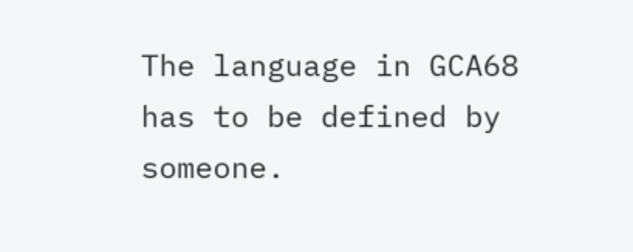The language in GCA68 has to be defined by someone.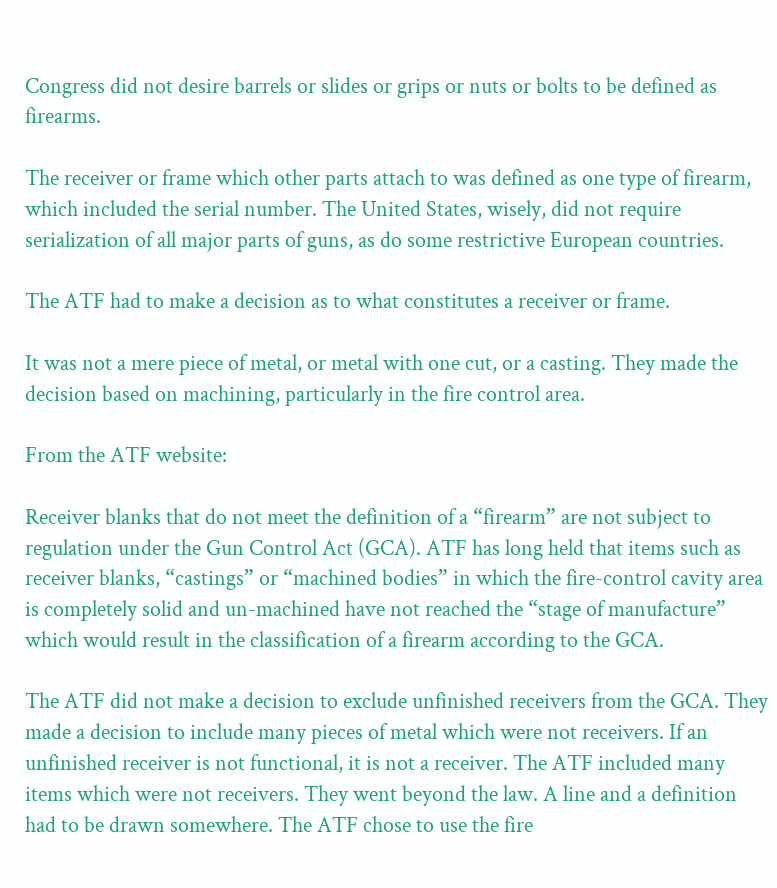Congress did not desire barrels or slides or grips or nuts or bolts to be defined as firearms.

The receiver or frame which other parts attach to was defined as one type of firearm, which included the serial number. The United States, wisely, did not require serialization of all major parts of guns, as do some restrictive European countries.

The ATF had to make a decision as to what constitutes a receiver or frame.

It was not a mere piece of metal, or metal with one cut, or a casting. They made the decision based on machining, particularly in the fire control area.

From the ATF website:

Receiver blanks that do not meet the definition of a “firearm” are not subject to regulation under the Gun Control Act (GCA). ATF has long held that items such as receiver blanks, “castings” or “machined bodies” in which the fire-control cavity area is completely solid and un-machined have not reached the “stage of manufacture” which would result in the classification of a firearm according to the GCA.

The ATF did not make a decision to exclude unfinished receivers from the GCA. They made a decision to include many pieces of metal which were not receivers. If an unfinished receiver is not functional, it is not a receiver. The ATF included many items which were not receivers. They went beyond the law. A line and a definition had to be drawn somewhere. The ATF chose to use the fire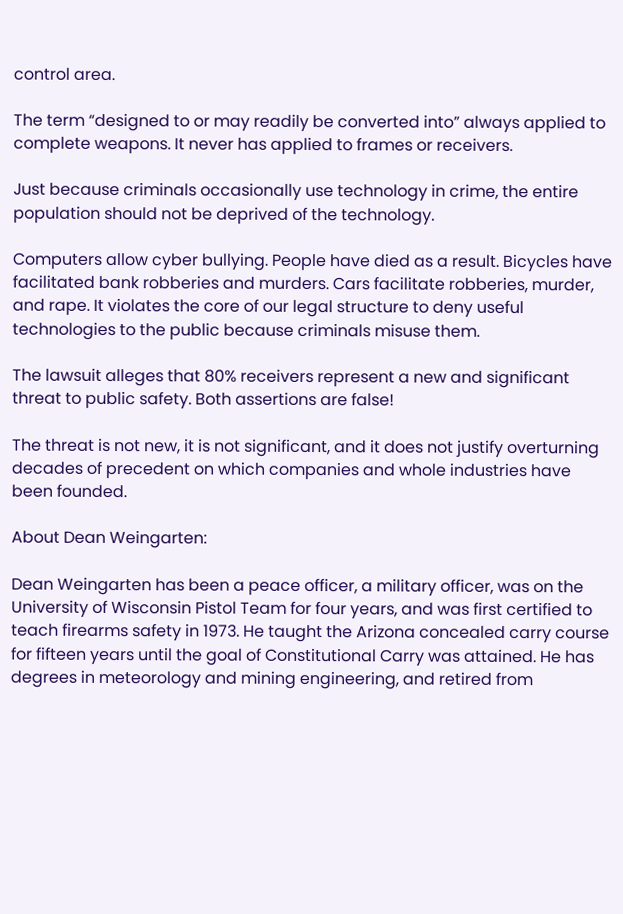control area.

The term “designed to or may readily be converted into” always applied to complete weapons. It never has applied to frames or receivers.

Just because criminals occasionally use technology in crime, the entire population should not be deprived of the technology.

Computers allow cyber bullying. People have died as a result. Bicycles have facilitated bank robberies and murders. Cars facilitate robberies, murder, and rape. It violates the core of our legal structure to deny useful technologies to the public because criminals misuse them.

The lawsuit alleges that 80% receivers represent a new and significant threat to public safety. Both assertions are false!

The threat is not new, it is not significant, and it does not justify overturning decades of precedent on which companies and whole industries have been founded.

About Dean Weingarten:

Dean Weingarten has been a peace officer, a military officer, was on the University of Wisconsin Pistol Team for four years, and was first certified to teach firearms safety in 1973. He taught the Arizona concealed carry course for fifteen years until the goal of Constitutional Carry was attained. He has degrees in meteorology and mining engineering, and retired from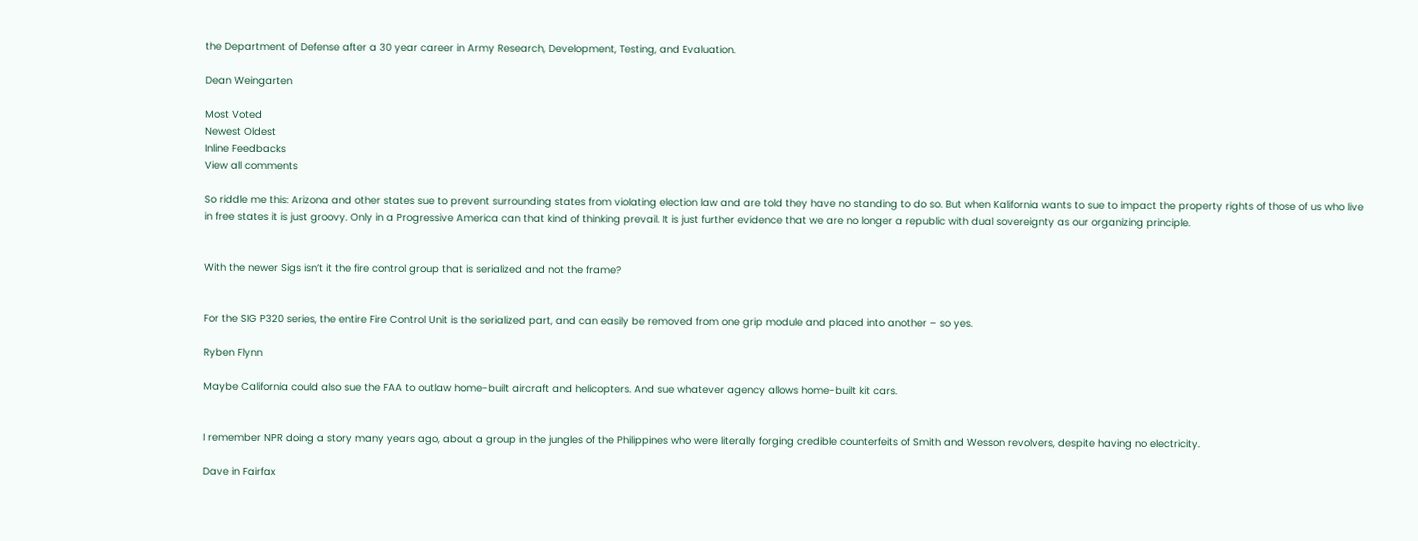the Department of Defense after a 30 year career in Army Research, Development, Testing, and Evaluation.

Dean Weingarten

Most Voted
Newest Oldest
Inline Feedbacks
View all comments

So riddle me this: Arizona and other states sue to prevent surrounding states from violating election law and are told they have no standing to do so. But when Kalifornia wants to sue to impact the property rights of those of us who live in free states it is just groovy. Only in a Progressive America can that kind of thinking prevail. It is just further evidence that we are no longer a republic with dual sovereignty as our organizing principle.


With the newer Sigs isn’t it the fire control group that is serialized and not the frame?


For the SIG P320 series, the entire Fire Control Unit is the serialized part, and can easily be removed from one grip module and placed into another – so yes.

Ryben Flynn

Maybe California could also sue the FAA to outlaw home-built aircraft and helicopters. And sue whatever agency allows home-built kit cars.


I remember NPR doing a story many years ago, about a group in the jungles of the Philippines who were literally forging credible counterfeits of Smith and Wesson revolvers, despite having no electricity.

Dave in Fairfax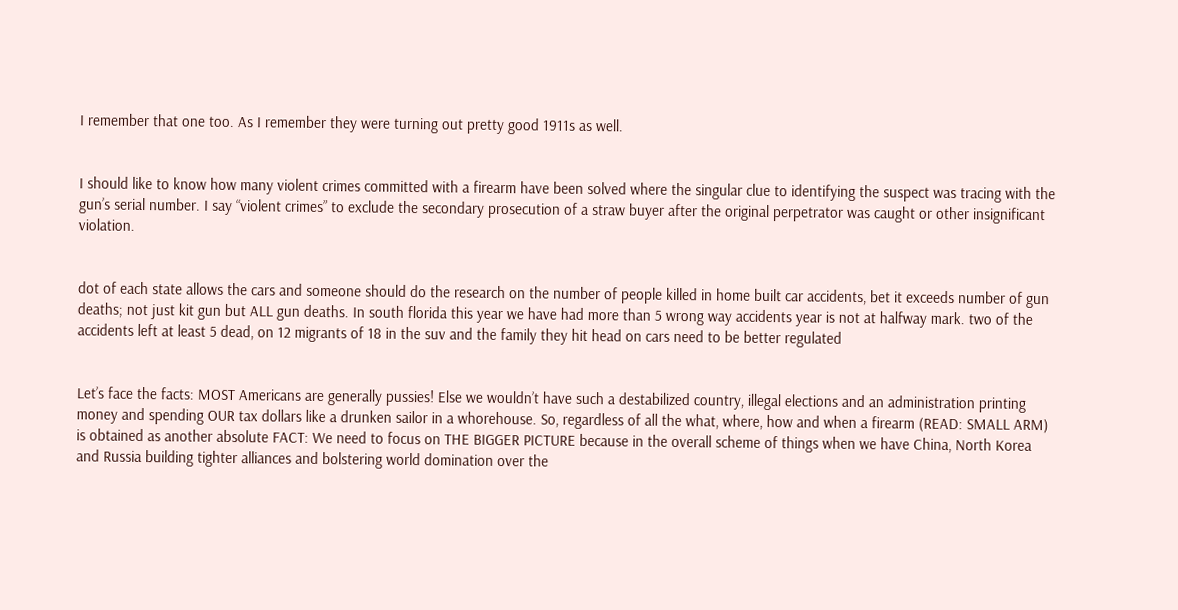I remember that one too. As I remember they were turning out pretty good 1911s as well.


I should like to know how many violent crimes committed with a firearm have been solved where the singular clue to identifying the suspect was tracing with the gun’s serial number. I say “violent crimes” to exclude the secondary prosecution of a straw buyer after the original perpetrator was caught or other insignificant violation.


dot of each state allows the cars and someone should do the research on the number of people killed in home built car accidents, bet it exceeds number of gun deaths; not just kit gun but ALL gun deaths. In south florida this year we have had more than 5 wrong way accidents year is not at halfway mark. two of the accidents left at least 5 dead, on 12 migrants of 18 in the suv and the family they hit head on cars need to be better regulated


Let’s face the facts: MOST Americans are generally pussies! Else we wouldn’t have such a destabilized country, illegal elections and an administration printing money and spending OUR tax dollars like a drunken sailor in a whorehouse. So, regardless of all the what, where, how and when a firearm (READ: SMALL ARM) is obtained as another absolute FACT: We need to focus on THE BIGGER PICTURE because in the overall scheme of things when we have China, North Korea and Russia building tighter alliances and bolstering world domination over the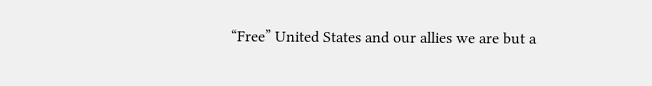“Free” United States and our allies we are but a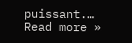puissant.… Read more »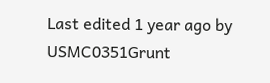Last edited 1 year ago by USMC0351Grunt